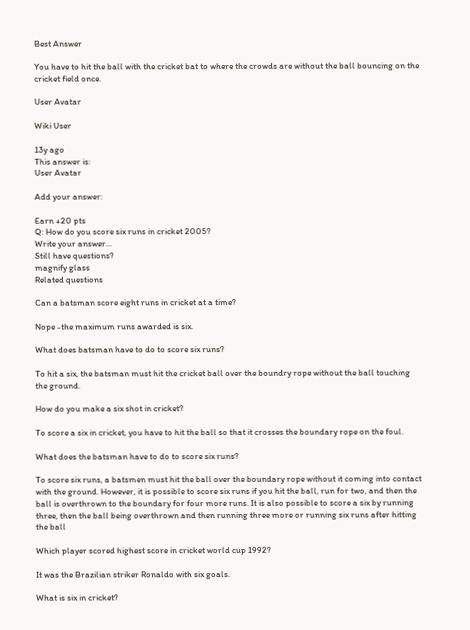Best Answer

You have to hit the ball with the cricket bat to where the crowds are without the ball bouncing on the cricket field once.

User Avatar

Wiki User

13y ago
This answer is:
User Avatar

Add your answer:

Earn +20 pts
Q: How do you score six runs in cricket 2005?
Write your answer...
Still have questions?
magnify glass
Related questions

Can a batsman score eight runs in cricket at a time?

Nope -the maximum runs awarded is six.

What does batsman have to do to score six runs?

To hit a six, the batsman must hit the cricket ball over the boundry rope without the ball touching the ground.

How do you make a six shot in cricket?

To score a six in cricket, you have to hit the ball so that it crosses the boundary rope on the foul.

What does the batsman have to do to score six runs?

To score six runs, a batsmen must hit the ball over the boundary rope without it coming into contact with the ground. However, it is possible to score six runs if you hit the ball, run for two, and then the ball is overthrown to the boundary for four more runs. It is also possible to score a six by running three, then the ball being overthrown and then running three more or running six runs after hitting the ball

Which player scored highest score in cricket world cup 1992?

It was the Brazilian striker Ronaldo with six goals.

What is six in cricket?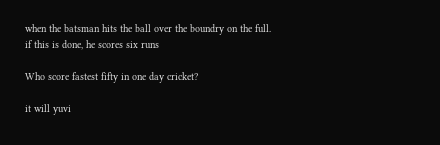when the batsman hits the ball over the boundry on the full. if this is done, he scores six runs

Who score fastest fifty in one day cricket?

it will yuvi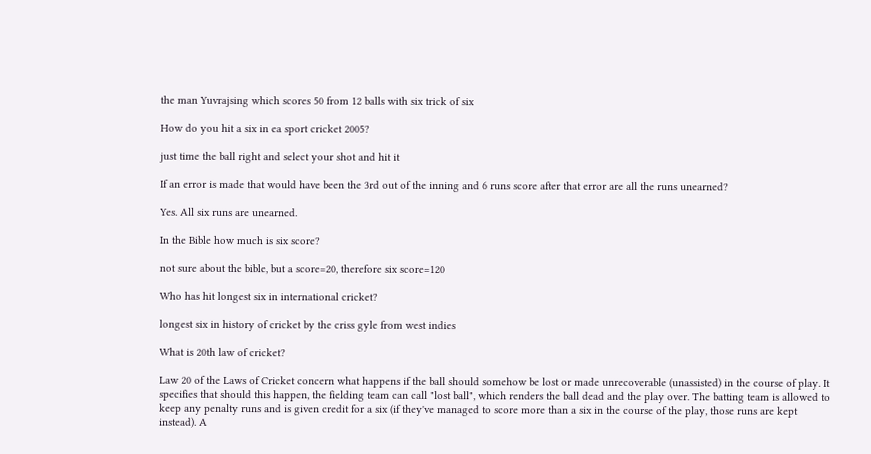the man Yuvrajsing which scores 50 from 12 balls with six trick of six

How do you hit a six in ea sport cricket 2005?

just time the ball right and select your shot and hit it

If an error is made that would have been the 3rd out of the inning and 6 runs score after that error are all the runs unearned?

Yes. All six runs are unearned.

In the Bible how much is six score?

not sure about the bible, but a score=20, therefore six score=120

Who has hit longest six in international cricket?

longest six in history of cricket by the criss gyle from west indies

What is 20th law of cricket?

Law 20 of the Laws of Cricket concern what happens if the ball should somehow be lost or made unrecoverable (unassisted) in the course of play. It specifies that should this happen, the fielding team can call "lost ball", which renders the ball dead and the play over. The batting team is allowed to keep any penalty runs and is given credit for a six (if they've managed to score more than a six in the course of the play, those runs are kept instead). A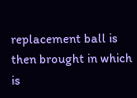replacement ball is then brought in which is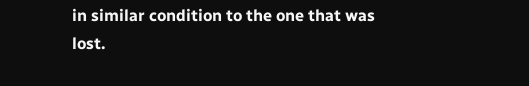in similar condition to the one that was lost.